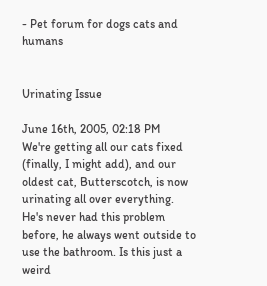- Pet forum for dogs cats and humans


Urinating Issue

June 16th, 2005, 02:18 PM
We're getting all our cats fixed (finally, I might add), and our oldest cat, Butterscotch, is now urinating all over everything. He's never had this problem before, he always went outside to use the bathroom. Is this just a weird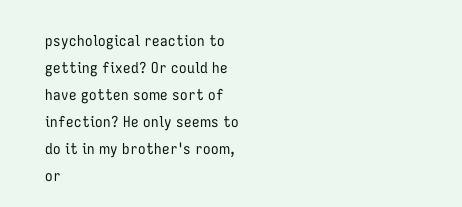psychological reaction to getting fixed? Or could he have gotten some sort of infection? He only seems to do it in my brother's room, or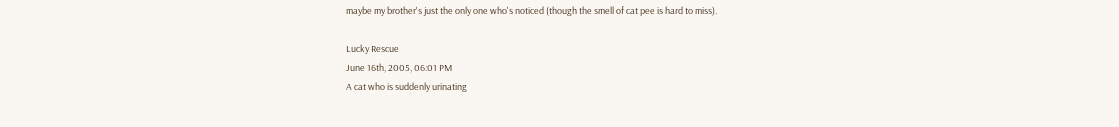maybe my brother's just the only one who's noticed (though the smell of cat pee is hard to miss).

Lucky Rescue
June 16th, 2005, 06:01 PM
A cat who is suddenly urinating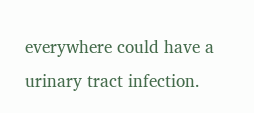everywhere could have a urinary tract infection.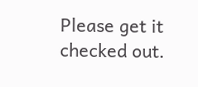Please get it checked out.